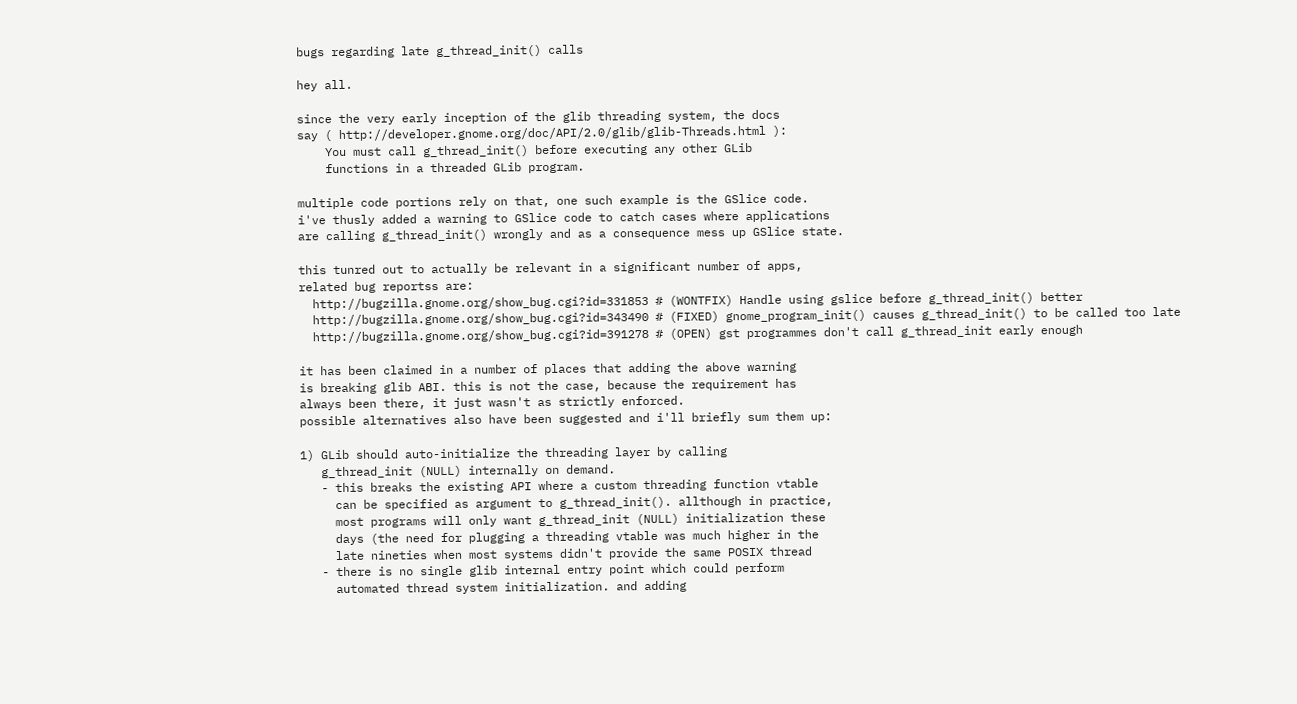bugs regarding late g_thread_init() calls

hey all.

since the very early inception of the glib threading system, the docs
say ( http://developer.gnome.org/doc/API/2.0/glib/glib-Threads.html ):
    You must call g_thread_init() before executing any other GLib
    functions in a threaded GLib program.

multiple code portions rely on that, one such example is the GSlice code.
i've thusly added a warning to GSlice code to catch cases where applications
are calling g_thread_init() wrongly and as a consequence mess up GSlice state.

this tunred out to actually be relevant in a significant number of apps,
related bug reportss are:
  http://bugzilla.gnome.org/show_bug.cgi?id=331853 # (WONTFIX) Handle using gslice before g_thread_init() better
  http://bugzilla.gnome.org/show_bug.cgi?id=343490 # (FIXED) gnome_program_init() causes g_thread_init() to be called too late
  http://bugzilla.gnome.org/show_bug.cgi?id=391278 # (OPEN) gst programmes don't call g_thread_init early enough

it has been claimed in a number of places that adding the above warning
is breaking glib ABI. this is not the case, because the requirement has
always been there, it just wasn't as strictly enforced.
possible alternatives also have been suggested and i'll briefly sum them up:

1) GLib should auto-initialize the threading layer by calling
   g_thread_init (NULL) internally on demand.
   - this breaks the existing API where a custom threading function vtable
     can be specified as argument to g_thread_init(). allthough in practice,
     most programs will only want g_thread_init (NULL) initialization these
     days (the need for plugging a threading vtable was much higher in the
     late nineties when most systems didn't provide the same POSIX thread
   - there is no single glib internal entry point which could perform
     automated thread system initialization. and adding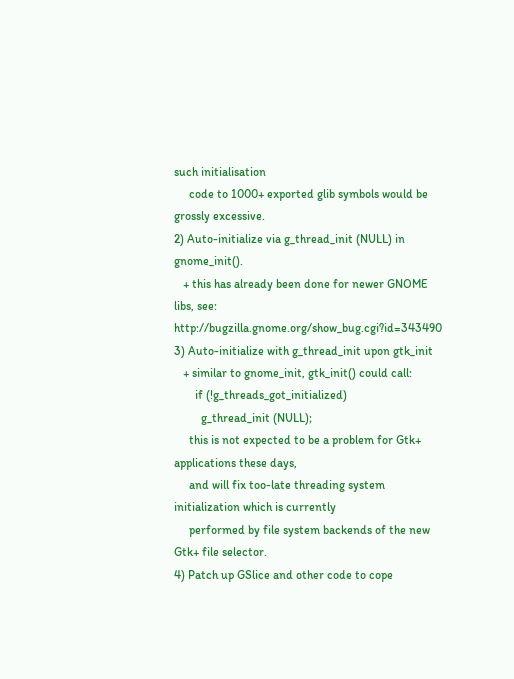such initialisation
     code to 1000+ exported glib symbols would be grossly excessive.
2) Auto-initialize via g_thread_init (NULL) in gnome_init().
   + this has already been done for newer GNOME libs, see:
http://bugzilla.gnome.org/show_bug.cgi?id=343490 3) Auto-initialize with g_thread_init upon gtk_init
   + similar to gnome_init, gtk_init() could call:
       if (!g_threads_got_initialized)
         g_thread_init (NULL);
     this is not expected to be a problem for Gtk+ applications these days,
     and will fix too-late threading system initialization which is currently
     performed by file system backends of the new Gtk+ file selector.
4) Patch up GSlice and other code to cope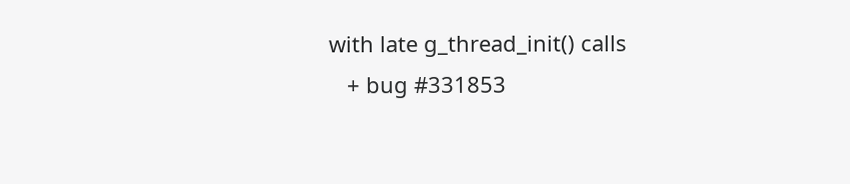with late g_thread_init() calls
   + bug #331853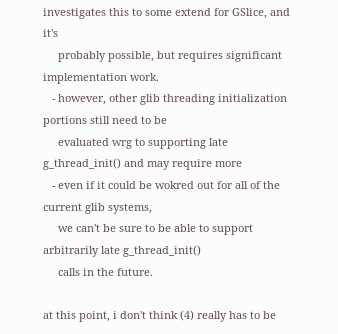investigates this to some extend for GSlice, and it's
     probably possible, but requires significant implementation work.
   - however, other glib threading initialization portions still need to be
     evaluated wrg to supporting late g_thread_init() and may require more
   - even if it could be wokred out for all of the current glib systems,
     we can't be sure to be able to support arbitrarily late g_thread_init()
     calls in the future.

at this point, i don't think (4) really has to be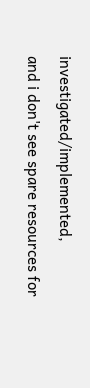investigated/implemented,
and i don't see spare resources for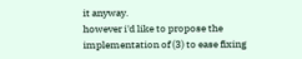it anyway.
however i'd like to propose the implementation of (3) to ease fixing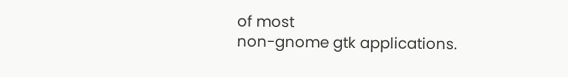of most
non-gnome gtk applications.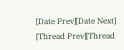[Date Prev][Date Next]   [Thread Prev][Thread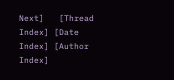Next]   [Thread Index] [Date Index] [Author Index]